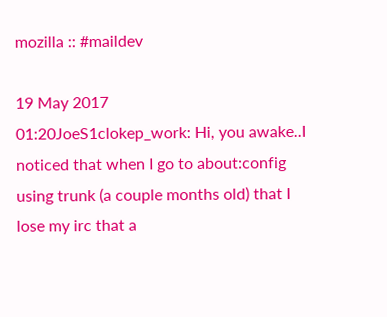mozilla :: #maildev

19 May 2017
01:20JoeS1clokep_work: Hi, you awake..I noticed that when I go to about:config using trunk (a couple months old) that I lose my irc that a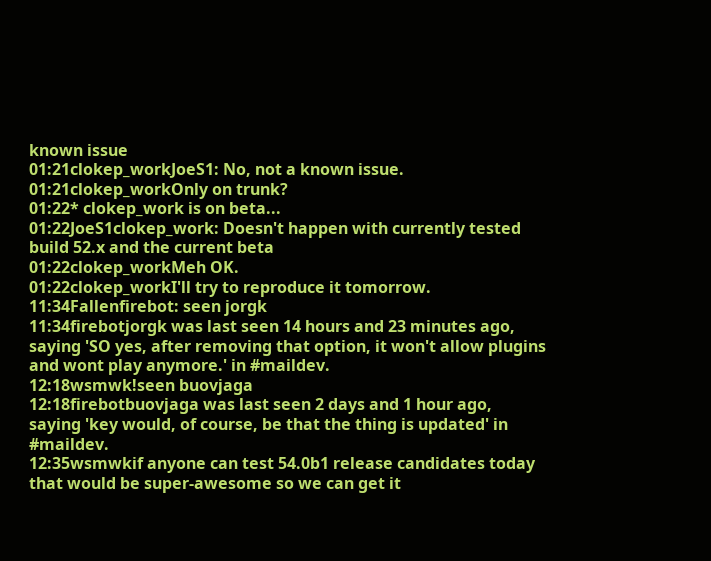known issue
01:21clokep_workJoeS1: No, not a known issue.
01:21clokep_workOnly on trunk?
01:22* clokep_work is on beta...
01:22JoeS1clokep_work: Doesn't happen with currently tested build 52.x and the current beta
01:22clokep_workMeh OK.
01:22clokep_workI'll try to reproduce it tomorrow.
11:34Fallenfirebot: seen jorgk
11:34firebotjorgk was last seen 14 hours and 23 minutes ago, saying 'SO yes, after removing that option, it won't allow plugins and wont play anymore.' in #maildev.
12:18wsmwk!seen buovjaga
12:18firebotbuovjaga was last seen 2 days and 1 hour ago, saying 'key would, of course, be that the thing is updated' in #maildev.
12:35wsmwkif anyone can test 54.0b1 release candidates today that would be super-awesome so we can get it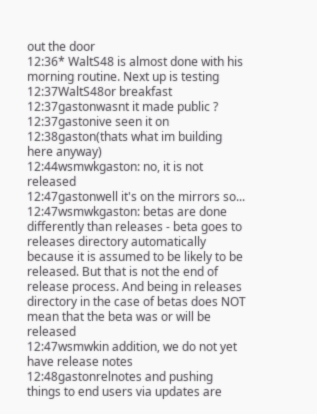out the door
12:36* WaltS48 is almost done with his morning routine. Next up is testing
12:37WaltS48or breakfast
12:37gastonwasnt it made public ?
12:37gastonive seen it on
12:38gaston(thats what im building here anyway)
12:44wsmwkgaston: no, it is not released
12:47gastonwell it's on the mirrors so...
12:47wsmwkgaston: betas are done differently than releases - beta goes to releases directory automatically because it is assumed to be likely to be released. But that is not the end of release process. And being in releases directory in the case of betas does NOT mean that the beta was or will be released
12:47wsmwkin addition, we do not yet have release notes
12:48gastonrelnotes and pushing things to end users via updates are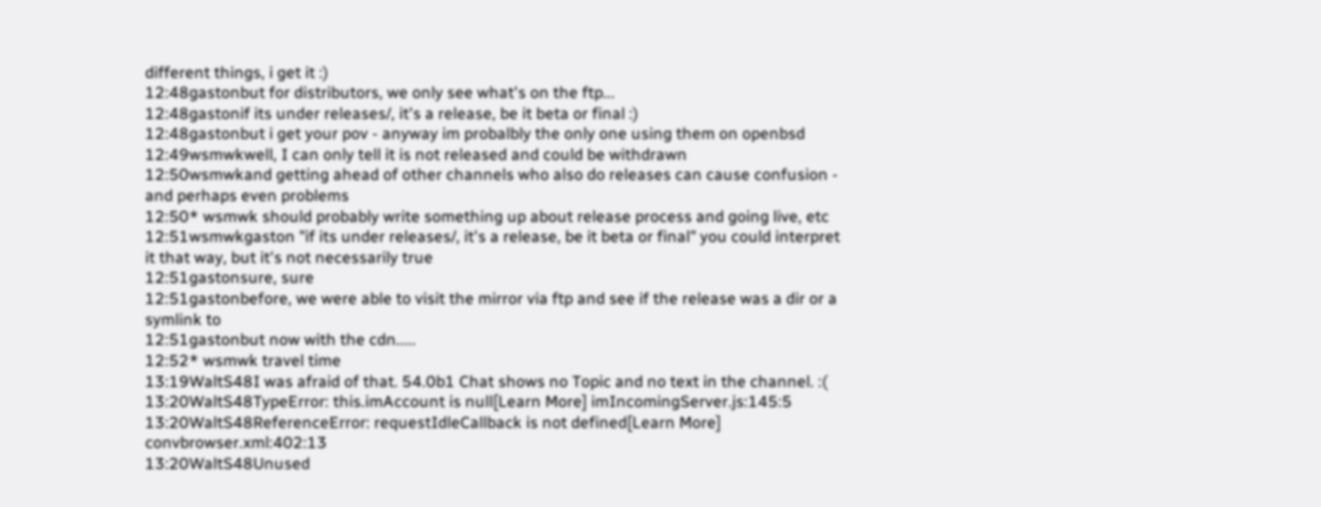different things, i get it :)
12:48gastonbut for distributors, we only see what's on the ftp...
12:48gastonif its under releases/, it's a release, be it beta or final :)
12:48gastonbut i get your pov - anyway im probalbly the only one using them on openbsd
12:49wsmwkwell, I can only tell it is not released and could be withdrawn
12:50wsmwkand getting ahead of other channels who also do releases can cause confusion - and perhaps even problems
12:50* wsmwk should probably write something up about release process and going live, etc
12:51wsmwkgaston "if its under releases/, it's a release, be it beta or final" you could interpret it that way, but it's not necessarily true
12:51gastonsure, sure
12:51gastonbefore, we were able to visit the mirror via ftp and see if the release was a dir or a symlink to
12:51gastonbut now with the cdn.....
12:52* wsmwk travel time
13:19WaltS48I was afraid of that. 54.0b1 Chat shows no Topic and no text in the channel. :(
13:20WaltS48TypeError: this.imAccount is null[Learn More] imIncomingServer.js:145:5
13:20WaltS48ReferenceError: requestIdleCallback is not defined[Learn More] convbrowser.xml:402:13
13:20WaltS48Unused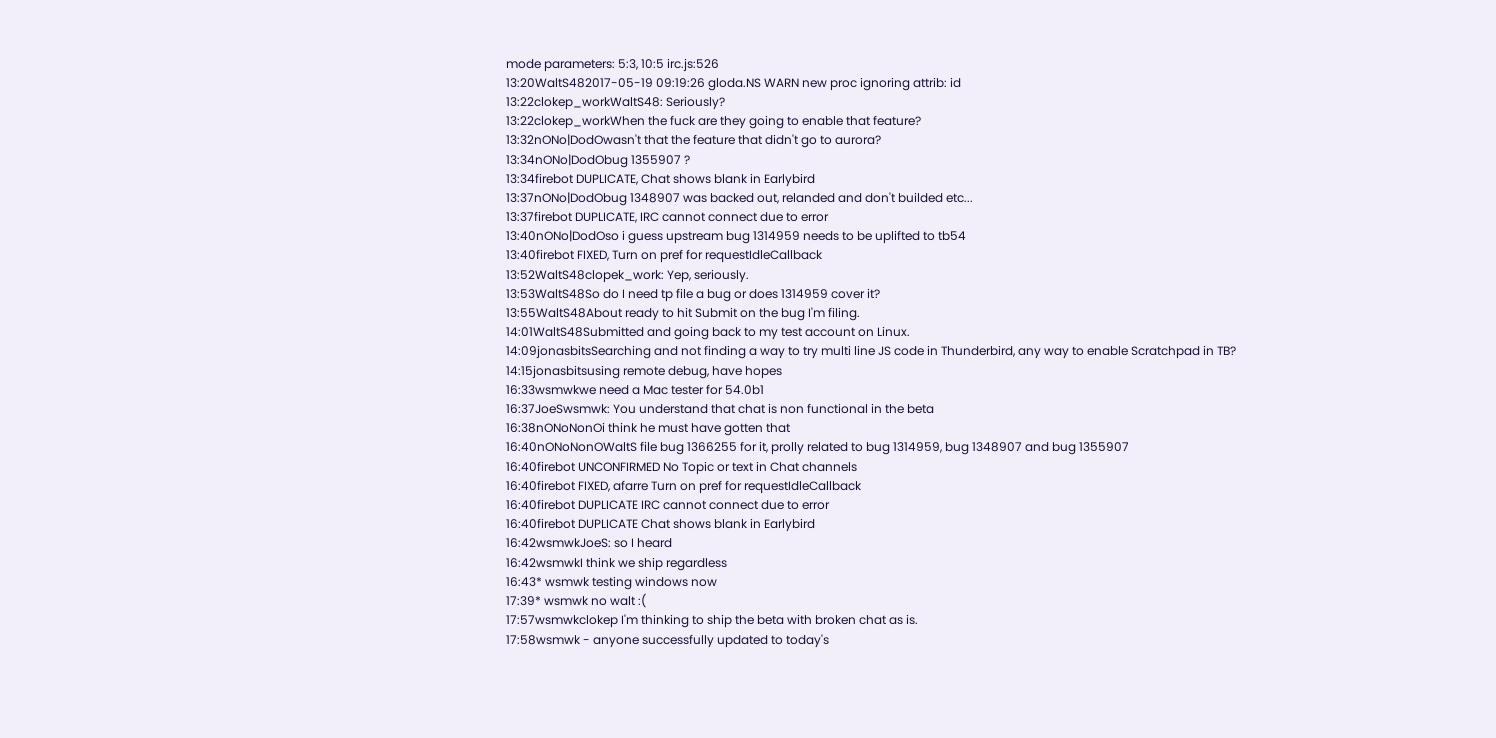mode parameters: 5:3, 10:5 irc.js:526
13:20WaltS482017-05-19 09:19:26 gloda.NS WARN new proc ignoring attrib: id
13:22clokep_workWaltS48: Seriously?
13:22clokep_workWhen the fuck are they going to enable that feature?
13:32nONo|DodOwasn't that the feature that didn't go to aurora?
13:34nONo|DodObug 1355907 ?
13:34firebot DUPLICATE, Chat shows blank in Earlybird
13:37nONo|DodObug 1348907 was backed out, relanded and don't builded etc...
13:37firebot DUPLICATE, IRC cannot connect due to error
13:40nONo|DodOso i guess upstream bug 1314959 needs to be uplifted to tb54
13:40firebot FIXED, Turn on pref for requestIdleCallback
13:52WaltS48clopek_work: Yep, seriously.
13:53WaltS48So do I need tp file a bug or does 1314959 cover it?
13:55WaltS48About ready to hit Submit on the bug I'm filing.
14:01WaltS48Submitted and going back to my test account on Linux.
14:09jonasbitsSearching and not finding a way to try multi line JS code in Thunderbird, any way to enable Scratchpad in TB?
14:15jonasbitsusing remote debug, have hopes
16:33wsmwkwe need a Mac tester for 54.0b1
16:37JoeSwsmwk: You understand that chat is non functional in the beta
16:38nONoNonOi think he must have gotten that
16:40nONoNonOWaltS file bug 1366255 for it, prolly related to bug 1314959, bug 1348907 and bug 1355907
16:40firebot UNCONFIRMED No Topic or text in Chat channels
16:40firebot FIXED, afarre Turn on pref for requestIdleCallback
16:40firebot DUPLICATE IRC cannot connect due to error
16:40firebot DUPLICATE Chat shows blank in Earlybird
16:42wsmwkJoeS: so I heard
16:42wsmwkI think we ship regardless
16:43* wsmwk testing windows now
17:39* wsmwk no walt :(
17:57wsmwkclokep I'm thinking to ship the beta with broken chat as is.
17:58wsmwk - anyone successfully updated to today's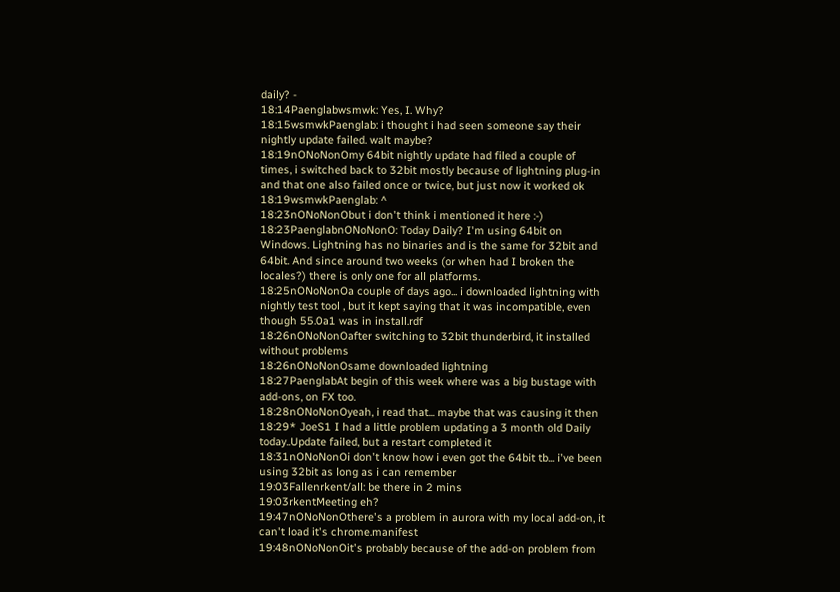daily? -
18:14Paenglabwsmwk: Yes, I. Why?
18:15wsmwkPaenglab: i thought i had seen someone say their nightly update failed. walt maybe?
18:19nONoNonOmy 64bit nightly update had filed a couple of times, i switched back to 32bit mostly because of lightning plug-in and that one also failed once or twice, but just now it worked ok
18:19wsmwkPaenglab: ^
18:23nONoNonObut i don't think i mentioned it here :-)
18:23PaenglabnONoNonO: Today Daily? I'm using 64bit on Windows. Lightning has no binaries and is the same for 32bit and 64bit. And since around two weeks (or when had I broken the locales?) there is only one for all platforms.
18:25nONoNonOa couple of days ago... i downloaded lightning with nightly test tool , but it kept saying that it was incompatible, even though 55.0a1 was in install.rdf
18:26nONoNonOafter switching to 32bit thunderbird, it installed without problems
18:26nONoNonOsame downloaded lightning
18:27PaenglabAt begin of this week where was a big bustage with add-ons, on FX too.
18:28nONoNonOyeah, i read that... maybe that was causing it then
18:29* JoeS1 I had a little problem updating a 3 month old Daily today..Update failed, but a restart completed it
18:31nONoNonOi don't know how i even got the 64bit tb... i've been using 32bit as long as i can remember
19:03Fallenrkent/all: be there in 2 mins
19:03rkentMeeting eh?
19:47nONoNonOthere's a problem in aurora with my local add-on, it can't load it's chrome.manifest
19:48nONoNonOit's probably because of the add-on problem from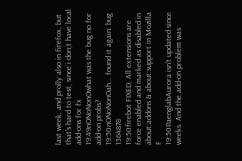last week, and prolly also in firefox, but that's hard to test, since i don;t have local add-ons for fx
19:49nONoNonOwhat was the bug no for add-on probs?
19:50nONoNonOah... found it again: bug 1364878
19:50firebot FIXED, All extensions are force enabled and marked as disabled in about:addons & about:support in Mozilla F
19:50PaenglabAurora isn't updated since weeks. And the add-on problem was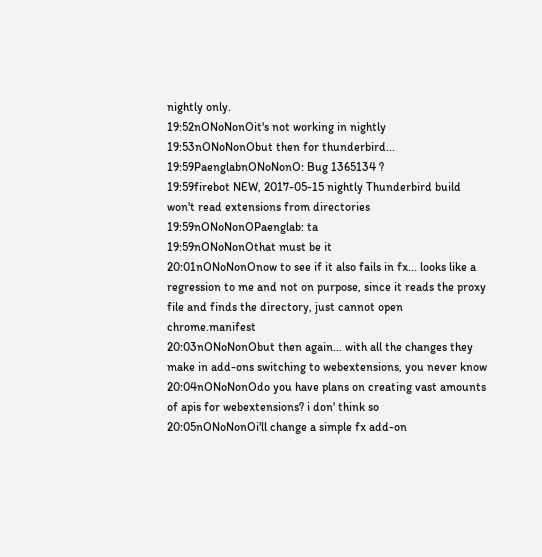nightly only.
19:52nONoNonOit's not working in nightly
19:53nONoNonObut then for thunderbird...
19:59PaenglabnONoNonO: Bug 1365134 ?
19:59firebot NEW, 2017-05-15 nightly Thunderbird build won't read extensions from directories
19:59nONoNonOPaenglab: ta
19:59nONoNonOthat must be it
20:01nONoNonOnow to see if it also fails in fx... looks like a regression to me and not on purpose, since it reads the proxy file and finds the directory, just cannot open chrome.manifest
20:03nONoNonObut then again... with all the changes they make in add-ons switching to webextensions, you never know
20:04nONoNonOdo you have plans on creating vast amounts of apis for webextensions? i don' think so
20:05nONoNonOi'll change a simple fx add-on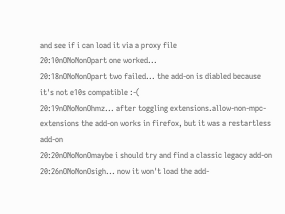and see if i can load it via a proxy file
20:10nONoNonOpart one worked...
20:18nONoNonOpart two failed... the add-on is diabled because it's not e10s compatible :-(
20:19nONoNonOhmz... after toggling extensions.allow-non-mpc-extensions the add-on works in firefox, but it was a restartless add-on
20:20nONoNonOmaybe i should try and find a classic legacy add-on
20:26nONoNonOsigh... now it won't load the add-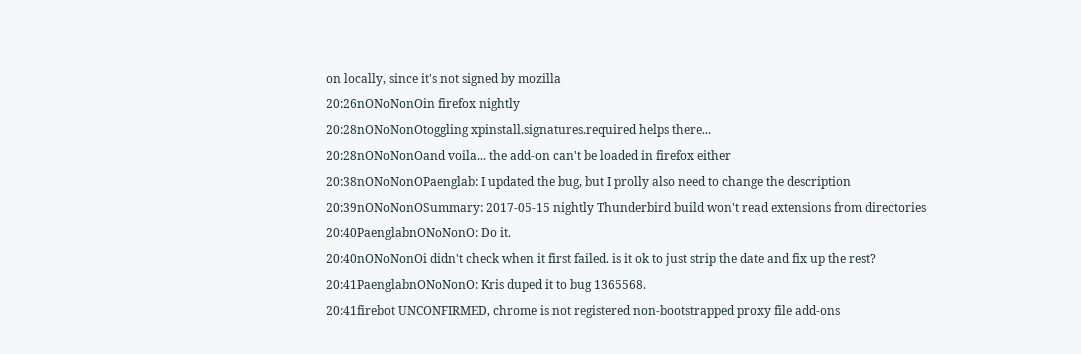on locally, since it's not signed by mozilla
20:26nONoNonOin firefox nightly
20:28nONoNonOtoggling xpinstall.signatures.required helps there...
20:28nONoNonOand voila... the add-on can't be loaded in firefox either
20:38nONoNonOPaenglab: I updated the bug, but I prolly also need to change the description
20:39nONoNonOSummary: 2017-05-15 nightly Thunderbird build won't read extensions from directories
20:40PaenglabnONoNonO: Do it.
20:40nONoNonOi didn't check when it first failed. is it ok to just strip the date and fix up the rest?
20:41PaenglabnONoNonO: Kris duped it to bug 1365568.
20:41firebot UNCONFIRMED, chrome is not registered non-bootstrapped proxy file add-ons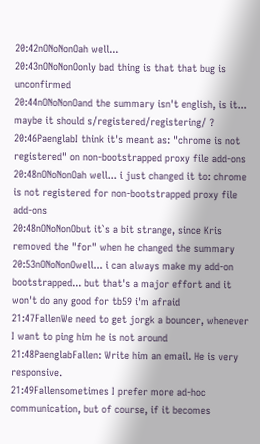20:42nONoNonOah well...
20:43nONoNonOonly bad thing is that that bug is unconfirmed
20:44nONoNonOand the summary isn't english, is it... maybe it should s/registered/registering/ ?
20:46PaenglabI think it's meant as: "chrome is not registered" on non-bootstrapped proxy file add-ons
20:48nONoNonOah well... i just changed it to: chrome is not registered for non-bootstrapped proxy file add-ons
20:48nONoNonObut it`s a bit strange, since Kris removed the "for" when he changed the summary
20:53nONoNonOwell... i can always make my add-on bootstrapped... but that's a major effort and it won't do any good for tb59 i'm afraid
21:47FallenWe need to get jorgk a bouncer, whenever I want to ping him he is not around
21:48PaenglabFallen: Write him an email. He is very responsive.
21:49Fallensometimes I prefer more ad-hoc communication, but of course, if it becomes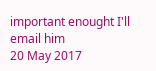important enought I'll email him
20 May 2017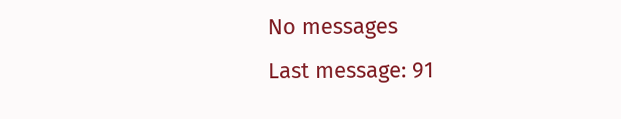No messages
Last message: 91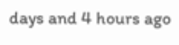days and 4 hours ago